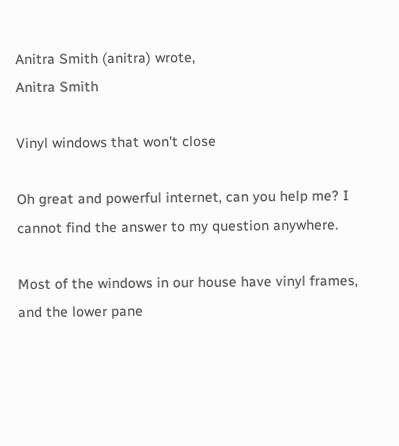Anitra Smith (anitra) wrote,
Anitra Smith

Vinyl windows that won't close

Oh great and powerful internet, can you help me? I cannot find the answer to my question anywhere.

Most of the windows in our house have vinyl frames, and the lower pane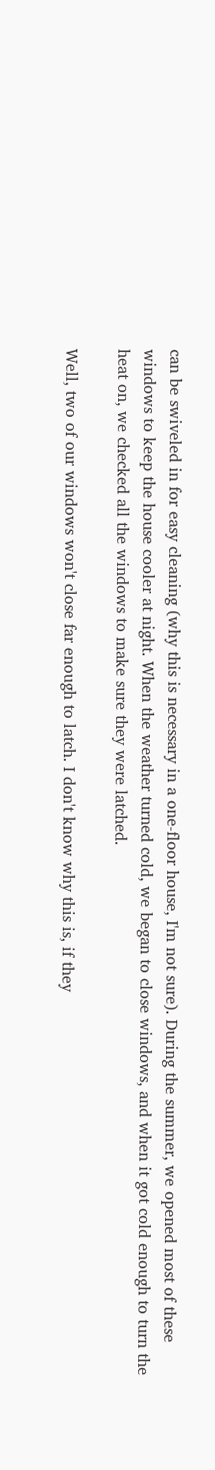can be swiveled in for easy cleaning (why this is necessary in a one-floor house, I'm not sure). During the summer, we opened most of these windows to keep the house cooler at night. When the weather turned cold, we began to close windows, and when it got cold enough to turn the heat on, we checked all the windows to make sure they were latched.

Well, two of our windows won't close far enough to latch. I don't know why this is, if they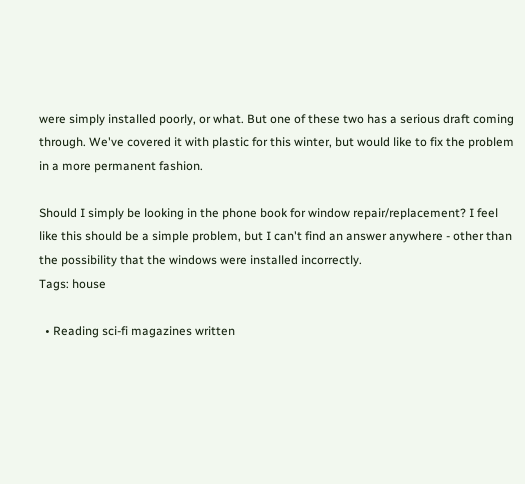were simply installed poorly, or what. But one of these two has a serious draft coming through. We've covered it with plastic for this winter, but would like to fix the problem in a more permanent fashion.

Should I simply be looking in the phone book for window repair/replacement? I feel like this should be a simple problem, but I can't find an answer anywhere - other than the possibility that the windows were installed incorrectly.
Tags: house

  • Reading sci-fi magazines written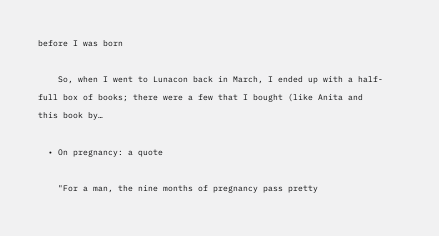before I was born

    So, when I went to Lunacon back in March, I ended up with a half-full box of books; there were a few that I bought (like Anita and this book by…

  • On pregnancy: a quote

    "For a man, the nine months of pregnancy pass pretty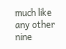much like any other nine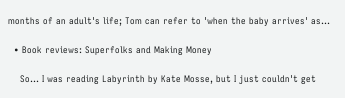months of an adult's life; Tom can refer to 'when the baby arrives' as…

  • Book reviews: Superfolks and Making Money

    So... I was reading Labyrinth by Kate Mosse, but I just couldn't get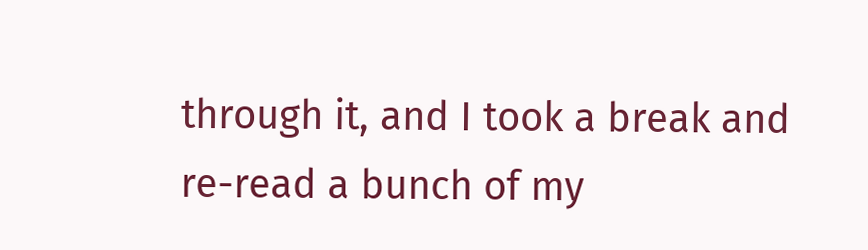through it, and I took a break and re-read a bunch of my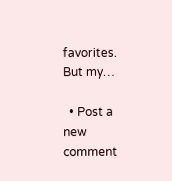favorites. But my…

  • Post a new comment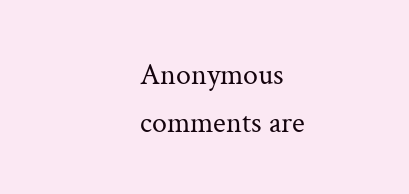Anonymous comments are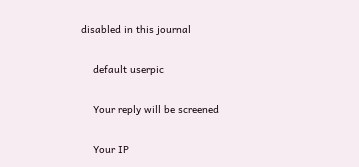disabled in this journal

    default userpic

    Your reply will be screened

    Your IP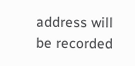address will be recorded